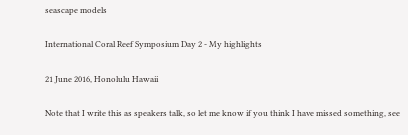seascape models

International Coral Reef Symposium Day 2 - My highlights

21 June 2016, Honolulu Hawaii

Note that I write this as speakers talk, so let me know if you think I have missed something, see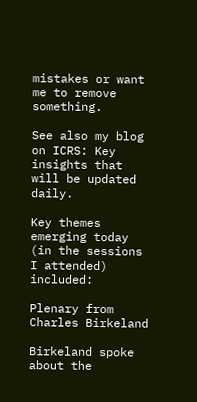mistakes or want me to remove something.

See also my blog on ICRS: Key insights that will be updated daily.

Key themes emerging today (in the sessions I attended) included:

Plenary from Charles Birkeland

Birkeland spoke about the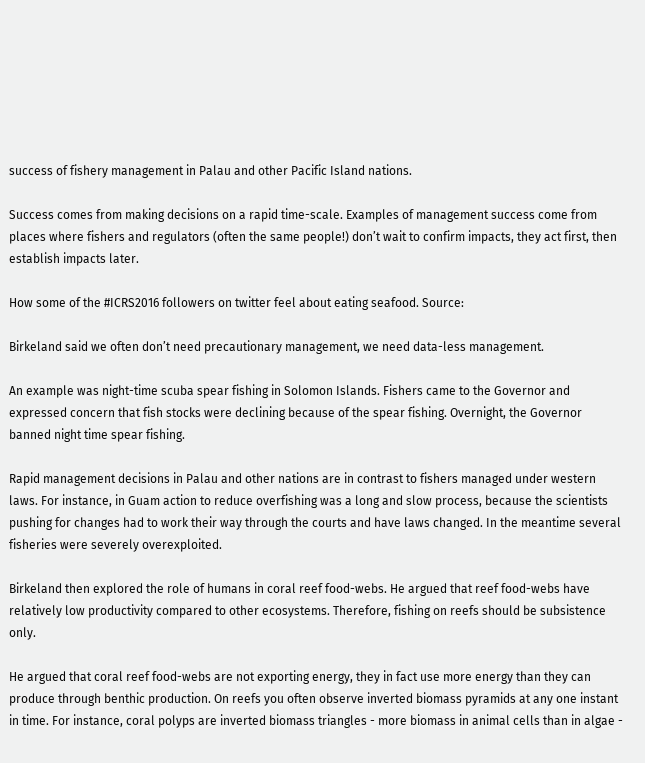success of fishery management in Palau and other Pacific Island nations.

Success comes from making decisions on a rapid time-scale. Examples of management success come from places where fishers and regulators (often the same people!) don’t wait to confirm impacts, they act first, then establish impacts later.

How some of the #ICRS2016 followers on twitter feel about eating seafood. Source:

Birkeland said we often don’t need precautionary management, we need data-less management.

An example was night-time scuba spear fishing in Solomon Islands. Fishers came to the Governor and expressed concern that fish stocks were declining because of the spear fishing. Overnight, the Governor banned night time spear fishing.

Rapid management decisions in Palau and other nations are in contrast to fishers managed under western laws. For instance, in Guam action to reduce overfishing was a long and slow process, because the scientists pushing for changes had to work their way through the courts and have laws changed. In the meantime several fisheries were severely overexploited.

Birkeland then explored the role of humans in coral reef food-webs. He argued that reef food-webs have relatively low productivity compared to other ecosystems. Therefore, fishing on reefs should be subsistence only.

He argued that coral reef food-webs are not exporting energy, they in fact use more energy than they can produce through benthic production. On reefs you often observe inverted biomass pyramids at any one instant in time. For instance, coral polyps are inverted biomass triangles - more biomass in animal cells than in algae -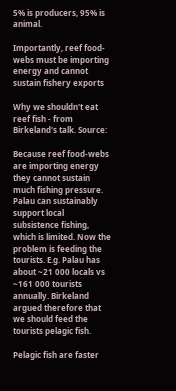5% is producers, 95% is animal.

Importantly, reef food-webs must be importing energy and cannot sustain fishery exports

Why we shouldn't eat reef fish - from Birkeland's talk. Source:

Because reef food-webs are importing energy they cannot sustain much fishing pressure. Palau can sustainably support local subsistence fishing, which is limited. Now the problem is feeding the tourists. E.g. Palau has about ~21 000 locals vs ~161 000 tourists annually. Birkeland argued therefore that we should feed the tourists pelagic fish.

Pelagic fish are faster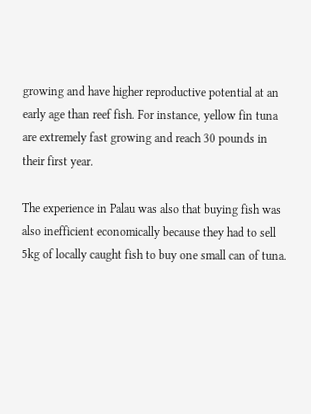growing and have higher reproductive potential at an early age than reef fish. For instance, yellow fin tuna are extremely fast growing and reach 30 pounds in their first year.

The experience in Palau was also that buying fish was also inefficient economically because they had to sell 5kg of locally caught fish to buy one small can of tuna.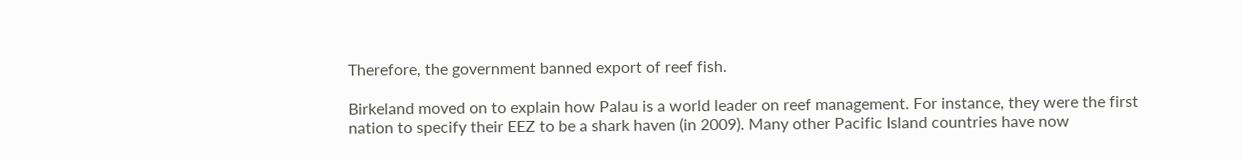Therefore, the government banned export of reef fish.

Birkeland moved on to explain how Palau is a world leader on reef management. For instance, they were the first nation to specify their EEZ to be a shark haven (in 2009). Many other Pacific Island countries have now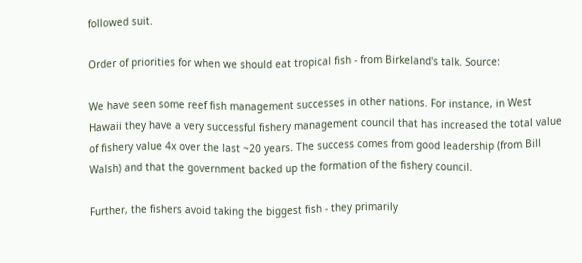followed suit.

Order of priorities for when we should eat tropical fish - from Birkeland's talk. Source:

We have seen some reef fish management successes in other nations. For instance, in West Hawaii they have a very successful fishery management council that has increased the total value of fishery value 4x over the last ~20 years. The success comes from good leadership (from Bill Walsh) and that the government backed up the formation of the fishery council.

Further, the fishers avoid taking the biggest fish - they primarily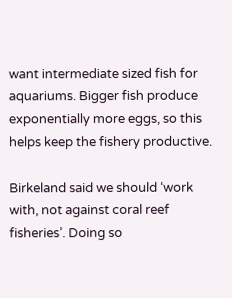want intermediate sized fish for aquariums. Bigger fish produce exponentially more eggs, so this helps keep the fishery productive.

Birkeland said we should ‘work with, not against coral reef fisheries’. Doing so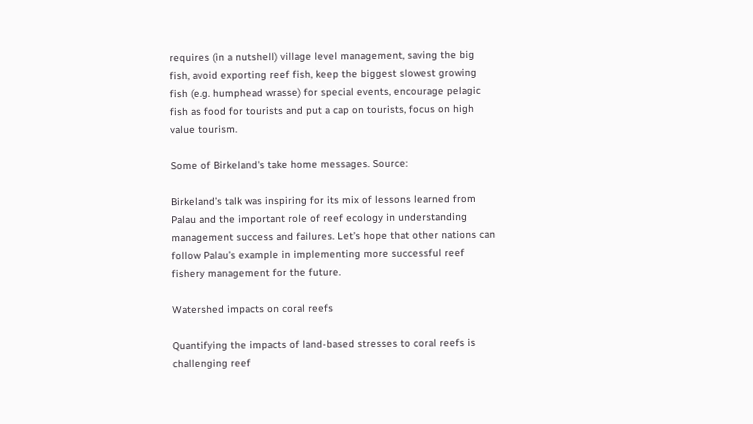requires (in a nutshell) village level management, saving the big fish, avoid exporting reef fish, keep the biggest slowest growing fish (e.g. humphead wrasse) for special events, encourage pelagic fish as food for tourists and put a cap on tourists, focus on high value tourism.

Some of Birkeland's take home messages. Source:

Birkeland’s talk was inspiring for its mix of lessons learned from Palau and the important role of reef ecology in understanding management success and failures. Let’s hope that other nations can follow Palau’s example in implementing more successful reef fishery management for the future.

Watershed impacts on coral reefs

Quantifying the impacts of land-based stresses to coral reefs is challenging reef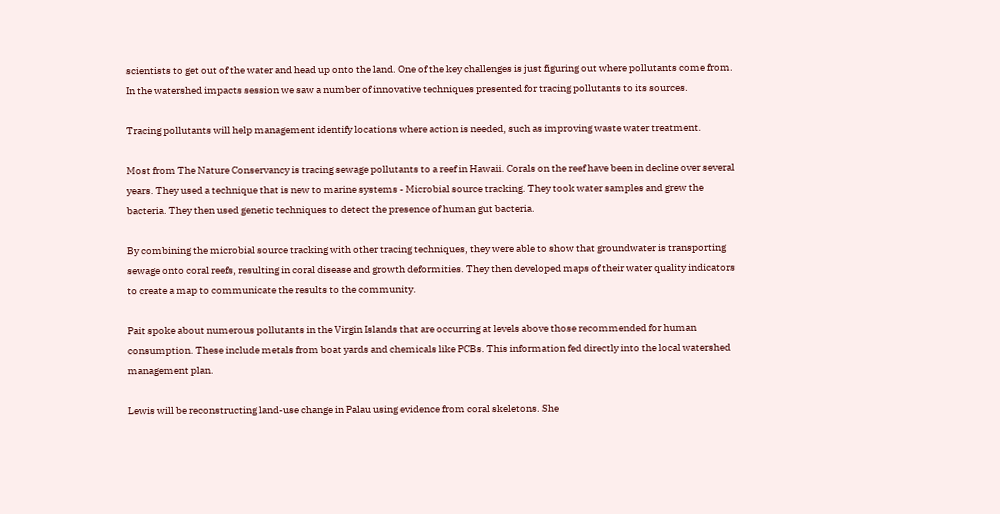scientists to get out of the water and head up onto the land. One of the key challenges is just figuring out where pollutants come from. In the watershed impacts session we saw a number of innovative techniques presented for tracing pollutants to its sources.

Tracing pollutants will help management identify locations where action is needed, such as improving waste water treatment.

Most from The Nature Conservancy is tracing sewage pollutants to a reef in Hawaii. Corals on the reef have been in decline over several years. They used a technique that is new to marine systems - Microbial source tracking. They took water samples and grew the bacteria. They then used genetic techniques to detect the presence of human gut bacteria.

By combining the microbial source tracking with other tracing techniques, they were able to show that groundwater is transporting sewage onto coral reefs, resulting in coral disease and growth deformities. They then developed maps of their water quality indicators to create a map to communicate the results to the community.

Pait spoke about numerous pollutants in the Virgin Islands that are occurring at levels above those recommended for human consumption. These include metals from boat yards and chemicals like PCBs. This information fed directly into the local watershed management plan.

Lewis will be reconstructing land-use change in Palau using evidence from coral skeletons. She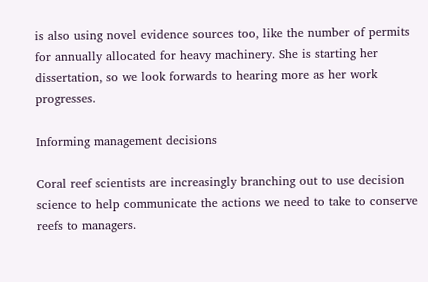is also using novel evidence sources too, like the number of permits for annually allocated for heavy machinery. She is starting her dissertation, so we look forwards to hearing more as her work progresses.

Informing management decisions

Coral reef scientists are increasingly branching out to use decision science to help communicate the actions we need to take to conserve reefs to managers.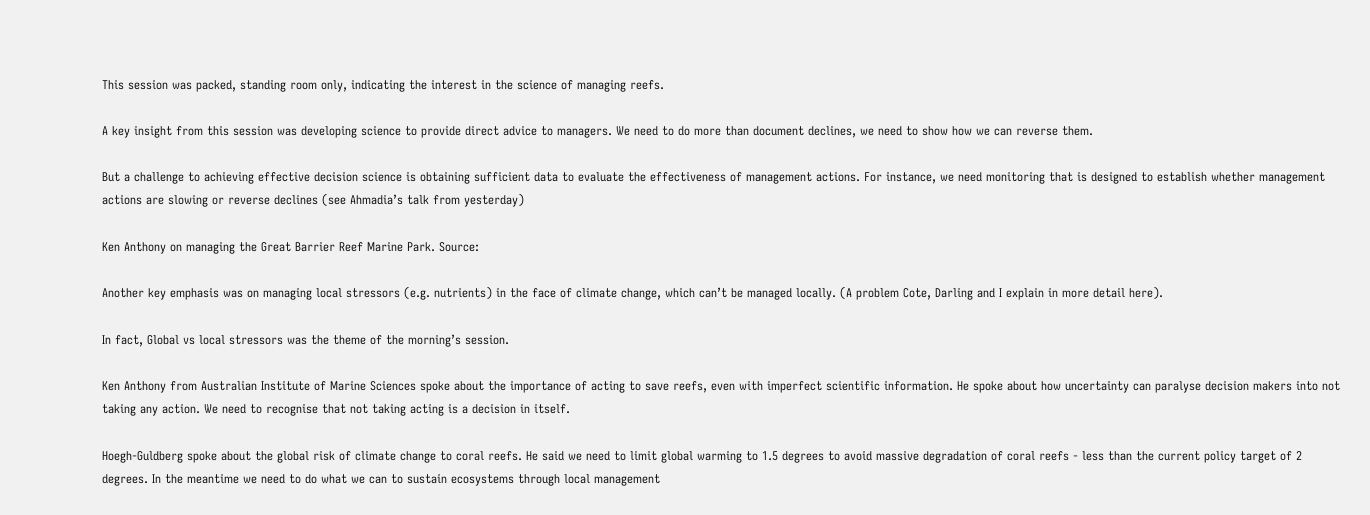This session was packed, standing room only, indicating the interest in the science of managing reefs.

A key insight from this session was developing science to provide direct advice to managers. We need to do more than document declines, we need to show how we can reverse them.

But a challenge to achieving effective decision science is obtaining sufficient data to evaluate the effectiveness of management actions. For instance, we need monitoring that is designed to establish whether management actions are slowing or reverse declines (see Ahmadia’s talk from yesterday)

Ken Anthony on managing the Great Barrier Reef Marine Park. Source:

Another key emphasis was on managing local stressors (e.g. nutrients) in the face of climate change, which can’t be managed locally. (A problem Cote, Darling and I explain in more detail here).

In fact, Global vs local stressors was the theme of the morning’s session.

Ken Anthony from Australian Institute of Marine Sciences spoke about the importance of acting to save reefs, even with imperfect scientific information. He spoke about how uncertainty can paralyse decision makers into not taking any action. We need to recognise that not taking acting is a decision in itself.

Hoegh-Guldberg spoke about the global risk of climate change to coral reefs. He said we need to limit global warming to 1.5 degrees to avoid massive degradation of coral reefs - less than the current policy target of 2 degrees. In the meantime we need to do what we can to sustain ecosystems through local management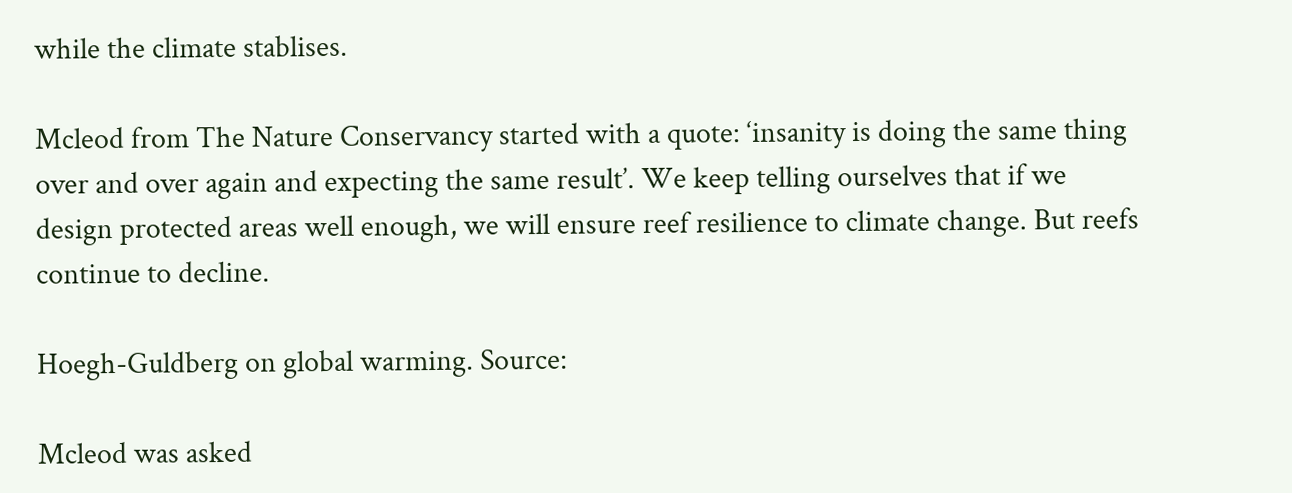while the climate stablises.

Mcleod from The Nature Conservancy started with a quote: ‘insanity is doing the same thing over and over again and expecting the same result’. We keep telling ourselves that if we design protected areas well enough, we will ensure reef resilience to climate change. But reefs continue to decline.

Hoegh-Guldberg on global warming. Source:

Mcleod was asked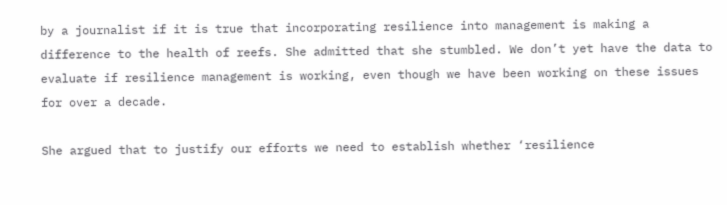by a journalist if it is true that incorporating resilience into management is making a difference to the health of reefs. She admitted that she stumbled. We don’t yet have the data to evaluate if resilience management is working, even though we have been working on these issues for over a decade.

She argued that to justify our efforts we need to establish whether ‘resilience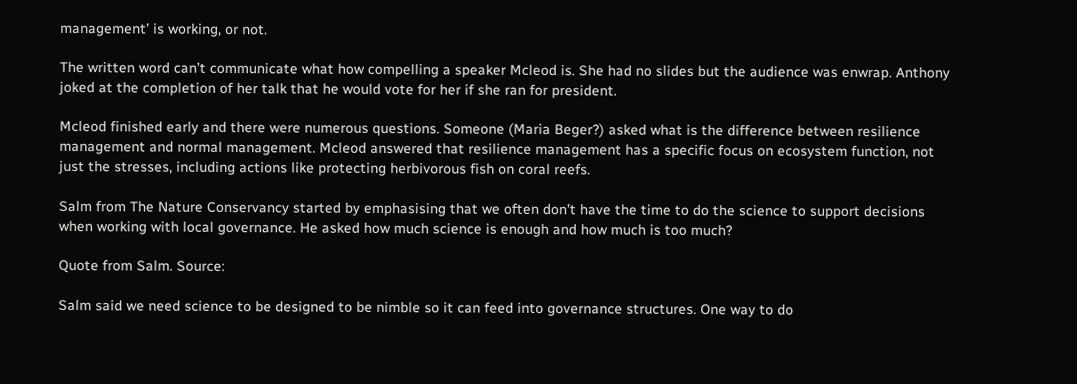management’ is working, or not.

The written word can’t communicate what how compelling a speaker Mcleod is. She had no slides but the audience was enwrap. Anthony joked at the completion of her talk that he would vote for her if she ran for president.

Mcleod finished early and there were numerous questions. Someone (Maria Beger?) asked what is the difference between resilience management and normal management. Mcleod answered that resilience management has a specific focus on ecosystem function, not just the stresses, including actions like protecting herbivorous fish on coral reefs.

Salm from The Nature Conservancy started by emphasising that we often don’t have the time to do the science to support decisions when working with local governance. He asked how much science is enough and how much is too much?

Quote from Salm. Source:

Salm said we need science to be designed to be nimble so it can feed into governance structures. One way to do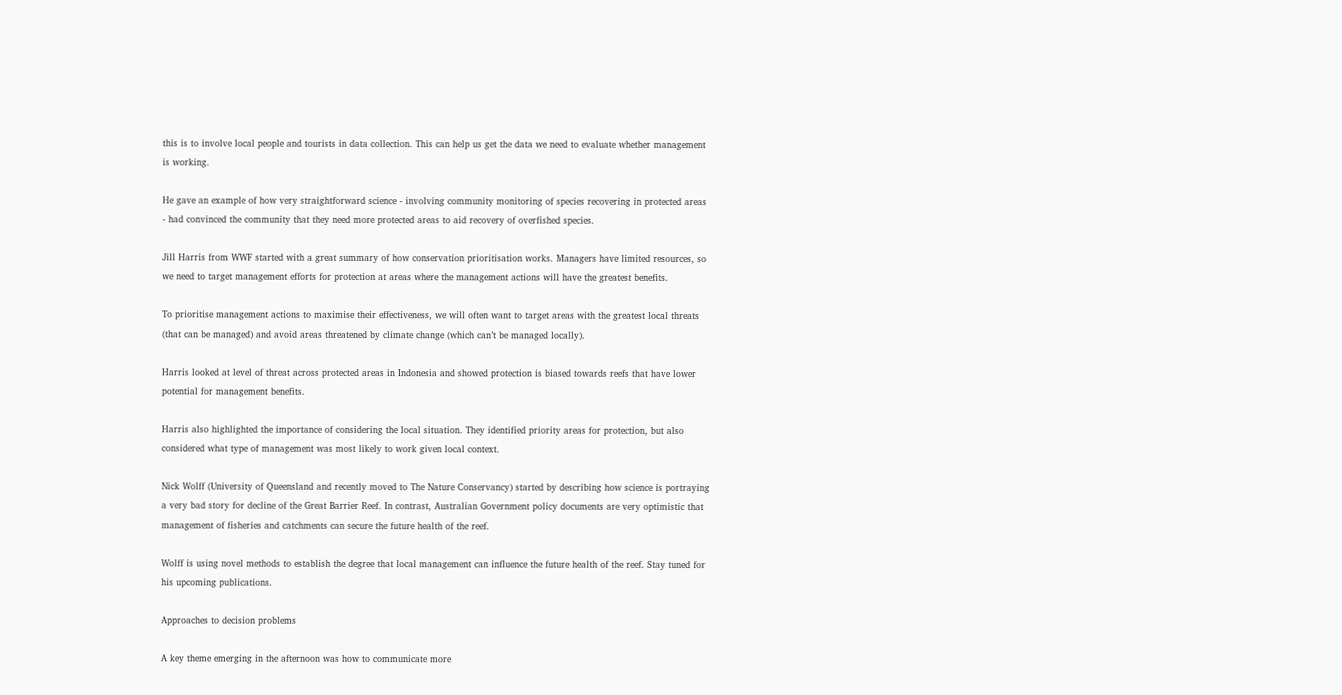this is to involve local people and tourists in data collection. This can help us get the data we need to evaluate whether management is working.

He gave an example of how very straightforward science - involving community monitoring of species recovering in protected areas - had convinced the community that they need more protected areas to aid recovery of overfished species.

Jill Harris from WWF started with a great summary of how conservation prioritisation works. Managers have limited resources, so we need to target management efforts for protection at areas where the management actions will have the greatest benefits.

To prioritise management actions to maximise their effectiveness, we will often want to target areas with the greatest local threats (that can be managed) and avoid areas threatened by climate change (which can’t be managed locally).

Harris looked at level of threat across protected areas in Indonesia and showed protection is biased towards reefs that have lower potential for management benefits.

Harris also highlighted the importance of considering the local situation. They identified priority areas for protection, but also considered what type of management was most likely to work given local context.

Nick Wolff (University of Queensland and recently moved to The Nature Conservancy) started by describing how science is portraying a very bad story for decline of the Great Barrier Reef. In contrast, Australian Government policy documents are very optimistic that management of fisheries and catchments can secure the future health of the reef.

Wolff is using novel methods to establish the degree that local management can influence the future health of the reef. Stay tuned for his upcoming publications.

Approaches to decision problems

A key theme emerging in the afternoon was how to communicate more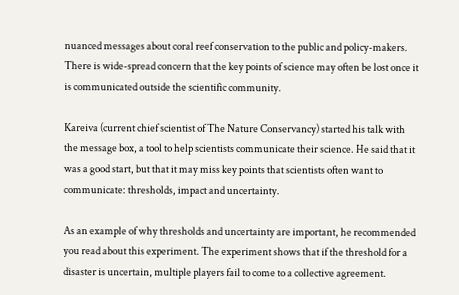nuanced messages about coral reef conservation to the public and policy-makers. There is wide-spread concern that the key points of science may often be lost once it is communicated outside the scientific community.

Kareiva (current chief scientist of The Nature Conservancy) started his talk with the message box, a tool to help scientists communicate their science. He said that it was a good start, but that it may miss key points that scientists often want to communicate: thresholds, impact and uncertainty.

As an example of why thresholds and uncertainty are important, he recommended you read about this experiment. The experiment shows that if the threshold for a disaster is uncertain, multiple players fail to come to a collective agreement.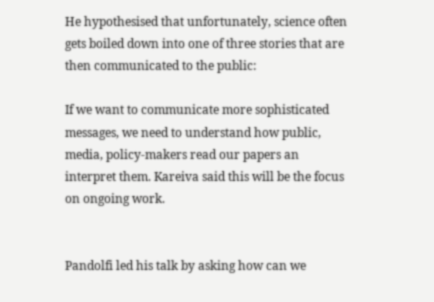He hypothesised that unfortunately, science often gets boiled down into one of three stories that are then communicated to the public:

If we want to communicate more sophisticated messages, we need to understand how public, media, policy-makers read our papers an interpret them. Kareiva said this will be the focus on ongoing work.


Pandolfi led his talk by asking how can we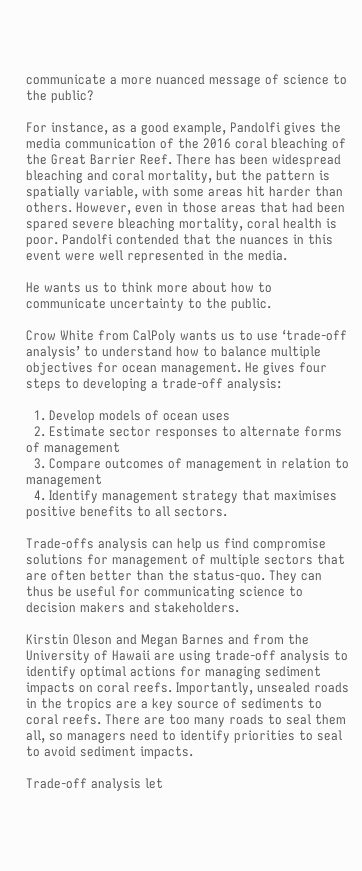communicate a more nuanced message of science to the public?

For instance, as a good example, Pandolfi gives the media communication of the 2016 coral bleaching of the Great Barrier Reef. There has been widespread bleaching and coral mortality, but the pattern is spatially variable, with some areas hit harder than others. However, even in those areas that had been spared severe bleaching mortality, coral health is poor. Pandolfi contended that the nuances in this event were well represented in the media.

He wants us to think more about how to communicate uncertainty to the public.

Crow White from CalPoly wants us to use ‘trade-off analysis’ to understand how to balance multiple objectives for ocean management. He gives four steps to developing a trade-off analysis:

  1. Develop models of ocean uses
  2. Estimate sector responses to alternate forms of management
  3. Compare outcomes of management in relation to management
  4. Identify management strategy that maximises positive benefits to all sectors.

Trade-offs analysis can help us find compromise solutions for management of multiple sectors that are often better than the status-quo. They can thus be useful for communicating science to decision makers and stakeholders.

Kirstin Oleson and Megan Barnes and from the University of Hawaii are using trade-off analysis to identify optimal actions for managing sediment impacts on coral reefs. Importantly, unsealed roads in the tropics are a key source of sediments to coral reefs. There are too many roads to seal them all, so managers need to identify priorities to seal to avoid sediment impacts.

Trade-off analysis let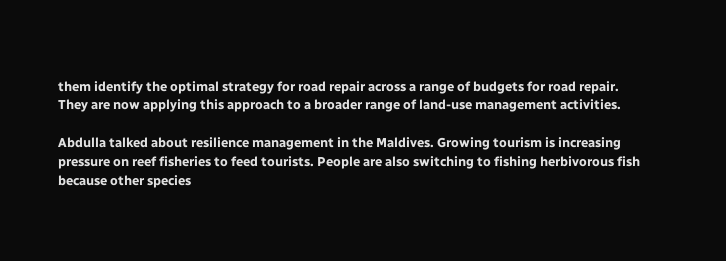them identify the optimal strategy for road repair across a range of budgets for road repair. They are now applying this approach to a broader range of land-use management activities.

Abdulla talked about resilience management in the Maldives. Growing tourism is increasing pressure on reef fisheries to feed tourists. People are also switching to fishing herbivorous fish because other species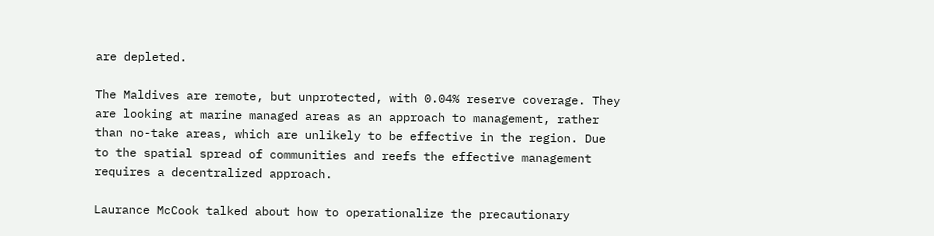are depleted.

The Maldives are remote, but unprotected, with 0.04% reserve coverage. They are looking at marine managed areas as an approach to management, rather than no-take areas, which are unlikely to be effective in the region. Due to the spatial spread of communities and reefs the effective management requires a decentralized approach.

Laurance McCook talked about how to operationalize the precautionary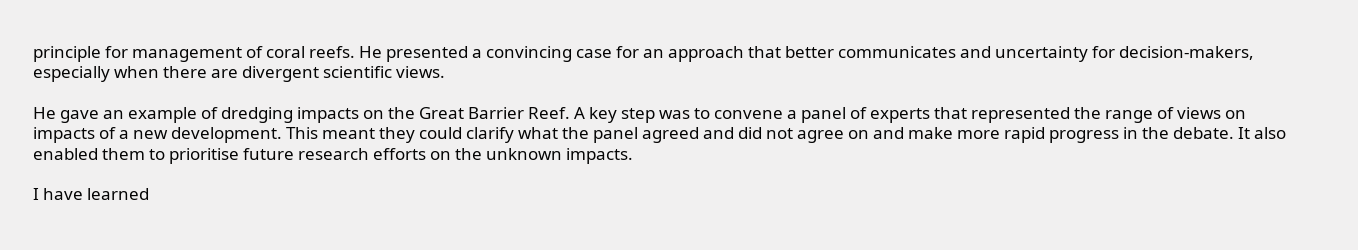principle for management of coral reefs. He presented a convincing case for an approach that better communicates and uncertainty for decision-makers, especially when there are divergent scientific views.

He gave an example of dredging impacts on the Great Barrier Reef. A key step was to convene a panel of experts that represented the range of views on impacts of a new development. This meant they could clarify what the panel agreed and did not agree on and make more rapid progress in the debate. It also enabled them to prioritise future research efforts on the unknown impacts.

I have learned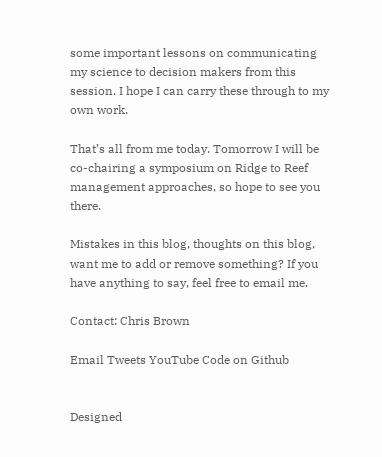some important lessons on communicating my science to decision makers from this session. I hope I can carry these through to my own work.

That’s all from me today. Tomorrow I will be co-chairing a symposium on Ridge to Reef management approaches, so hope to see you there.

Mistakes in this blog, thoughts on this blog, want me to add or remove something? If you have anything to say, feel free to email me.

Contact: Chris Brown

Email Tweets YouTube Code on Github


Designed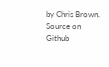by Chris Brown. Source on Github